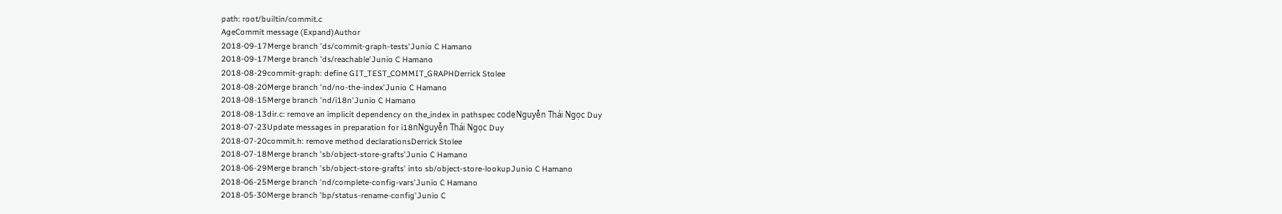path: root/builtin/commit.c
AgeCommit message (Expand)Author
2018-09-17Merge branch 'ds/commit-graph-tests'Junio C Hamano
2018-09-17Merge branch 'ds/reachable'Junio C Hamano
2018-08-29commit-graph: define GIT_TEST_COMMIT_GRAPHDerrick Stolee
2018-08-20Merge branch 'nd/no-the-index'Junio C Hamano
2018-08-15Merge branch 'nd/i18n'Junio C Hamano
2018-08-13dir.c: remove an implicit dependency on the_index in pathspec codeNguyễn Thái Ngọc Duy
2018-07-23Update messages in preparation for i18nNguyễn Thái Ngọc Duy
2018-07-20commit.h: remove method declarationsDerrick Stolee
2018-07-18Merge branch 'sb/object-store-grafts'Junio C Hamano
2018-06-29Merge branch 'sb/object-store-grafts' into sb/object-store-lookupJunio C Hamano
2018-06-25Merge branch 'nd/complete-config-vars'Junio C Hamano
2018-05-30Merge branch 'bp/status-rename-config'Junio C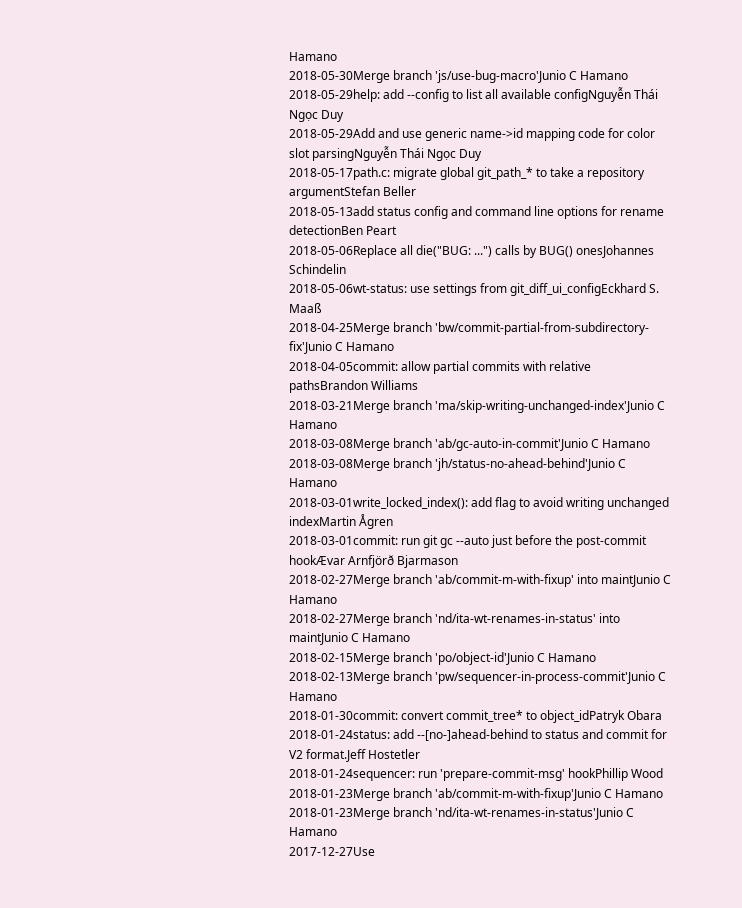Hamano
2018-05-30Merge branch 'js/use-bug-macro'Junio C Hamano
2018-05-29help: add --config to list all available configNguyễn Thái Ngọc Duy
2018-05-29Add and use generic name->id mapping code for color slot parsingNguyễn Thái Ngọc Duy
2018-05-17path.c: migrate global git_path_* to take a repository argumentStefan Beller
2018-05-13add status config and command line options for rename detectionBen Peart
2018-05-06Replace all die("BUG: ...") calls by BUG() onesJohannes Schindelin
2018-05-06wt-status: use settings from git_diff_ui_configEckhard S. Maaß
2018-04-25Merge branch 'bw/commit-partial-from-subdirectory-fix'Junio C Hamano
2018-04-05commit: allow partial commits with relative pathsBrandon Williams
2018-03-21Merge branch 'ma/skip-writing-unchanged-index'Junio C Hamano
2018-03-08Merge branch 'ab/gc-auto-in-commit'Junio C Hamano
2018-03-08Merge branch 'jh/status-no-ahead-behind'Junio C Hamano
2018-03-01write_locked_index(): add flag to avoid writing unchanged indexMartin Ågren
2018-03-01commit: run git gc --auto just before the post-commit hookÆvar Arnfjörð Bjarmason
2018-02-27Merge branch 'ab/commit-m-with-fixup' into maintJunio C Hamano
2018-02-27Merge branch 'nd/ita-wt-renames-in-status' into maintJunio C Hamano
2018-02-15Merge branch 'po/object-id'Junio C Hamano
2018-02-13Merge branch 'pw/sequencer-in-process-commit'Junio C Hamano
2018-01-30commit: convert commit_tree* to object_idPatryk Obara
2018-01-24status: add --[no-]ahead-behind to status and commit for V2 format.Jeff Hostetler
2018-01-24sequencer: run 'prepare-commit-msg' hookPhillip Wood
2018-01-23Merge branch 'ab/commit-m-with-fixup'Junio C Hamano
2018-01-23Merge branch 'nd/ita-wt-renames-in-status'Junio C Hamano
2017-12-27Use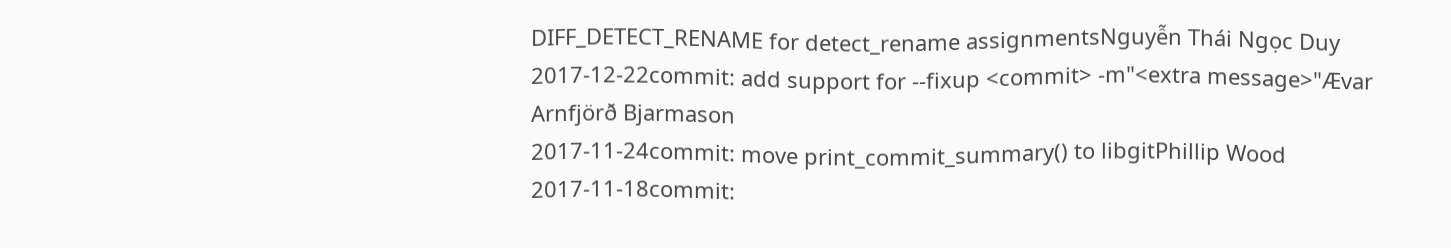DIFF_DETECT_RENAME for detect_rename assignmentsNguyễn Thái Ngọc Duy
2017-12-22commit: add support for --fixup <commit> -m"<extra message>"Ævar Arnfjörð Bjarmason
2017-11-24commit: move print_commit_summary() to libgitPhillip Wood
2017-11-18commit: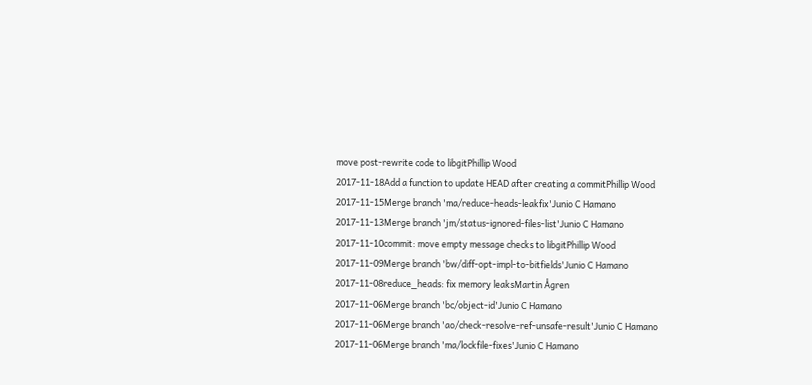move post-rewrite code to libgitPhillip Wood
2017-11-18Add a function to update HEAD after creating a commitPhillip Wood
2017-11-15Merge branch 'ma/reduce-heads-leakfix'Junio C Hamano
2017-11-13Merge branch 'jm/status-ignored-files-list'Junio C Hamano
2017-11-10commit: move empty message checks to libgitPhillip Wood
2017-11-09Merge branch 'bw/diff-opt-impl-to-bitfields'Junio C Hamano
2017-11-08reduce_heads: fix memory leaksMartin Ågren
2017-11-06Merge branch 'bc/object-id'Junio C Hamano
2017-11-06Merge branch 'ao/check-resolve-ref-unsafe-result'Junio C Hamano
2017-11-06Merge branch 'ma/lockfile-fixes'Junio C Hamano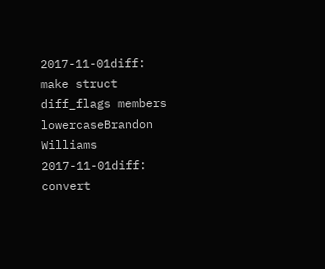2017-11-01diff: make struct diff_flags members lowercaseBrandon Williams
2017-11-01diff: convert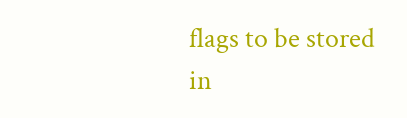flags to be stored in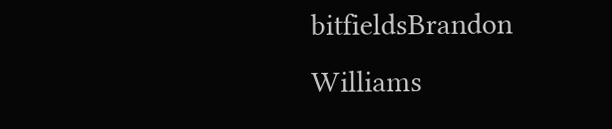bitfieldsBrandon Williams